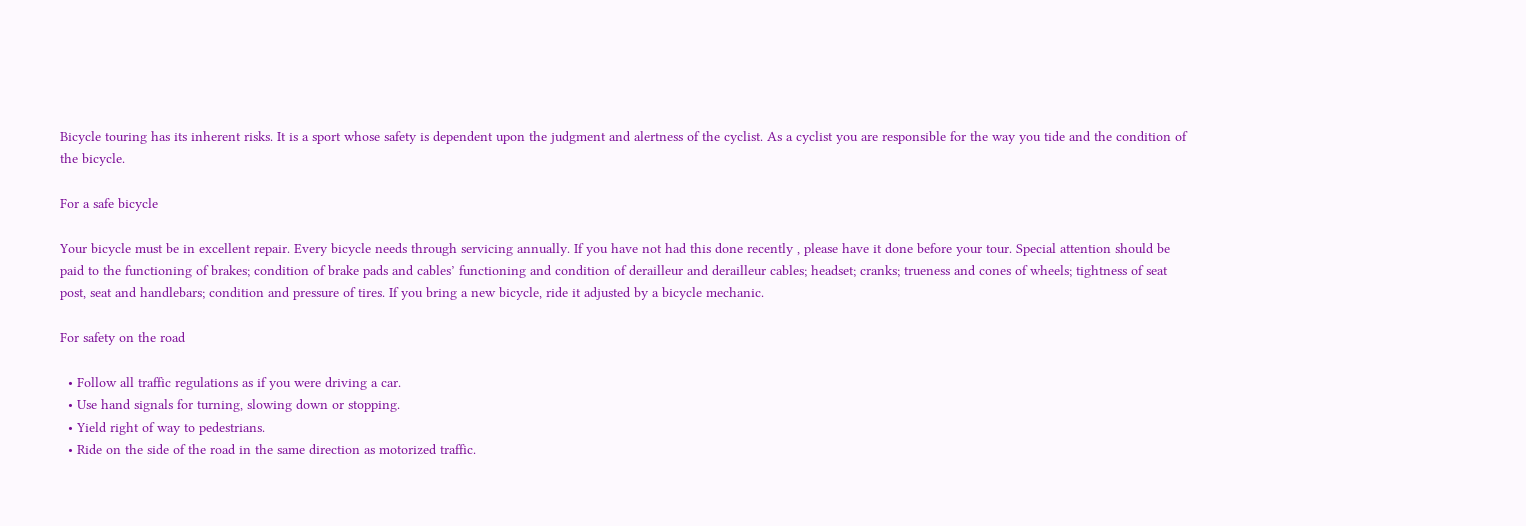Bicycle touring has its inherent risks. It is a sport whose safety is dependent upon the judgment and alertness of the cyclist. As a cyclist you are responsible for the way you tide and the condition of the bicycle.

For a safe bicycle

Your bicycle must be in excellent repair. Every bicycle needs through servicing annually. If you have not had this done recently , please have it done before your tour. Special attention should be paid to the functioning of brakes; condition of brake pads and cables’ functioning and condition of derailleur and derailleur cables; headset; cranks; trueness and cones of wheels; tightness of seat post, seat and handlebars; condition and pressure of tires. If you bring a new bicycle, ride it adjusted by a bicycle mechanic.

For safety on the road

  • Follow all traffic regulations as if you were driving a car.
  • Use hand signals for turning, slowing down or stopping.
  • Yield right of way to pedestrians.
  • Ride on the side of the road in the same direction as motorized traffic.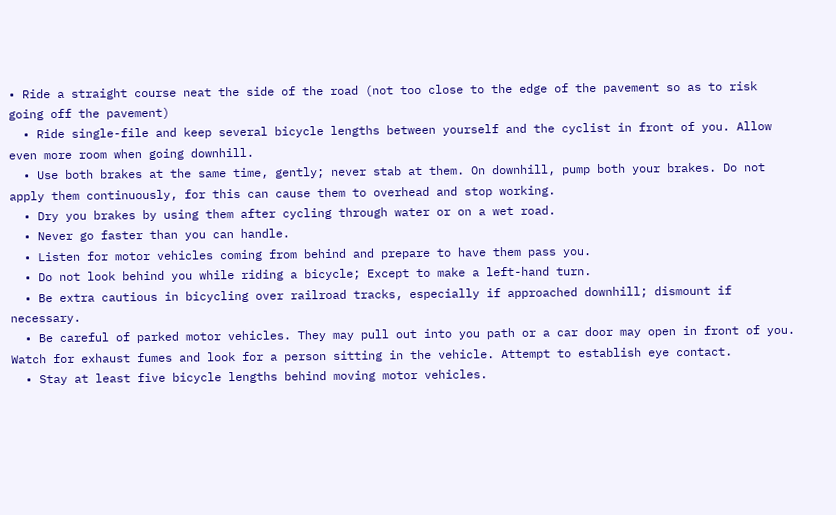• Ride a straight course neat the side of the road (not too close to the edge of the pavement so as to risk going off the pavement)
  • Ride single-file and keep several bicycle lengths between yourself and the cyclist in front of you. Allow even more room when going downhill.
  • Use both brakes at the same time, gently; never stab at them. On downhill, pump both your brakes. Do not apply them continuously, for this can cause them to overhead and stop working.
  • Dry you brakes by using them after cycling through water or on a wet road.
  • Never go faster than you can handle.
  • Listen for motor vehicles coming from behind and prepare to have them pass you.
  • Do not look behind you while riding a bicycle; Except to make a left-hand turn.
  • Be extra cautious in bicycling over railroad tracks, especially if approached downhill; dismount if necessary.
  • Be careful of parked motor vehicles. They may pull out into you path or a car door may open in front of you. Watch for exhaust fumes and look for a person sitting in the vehicle. Attempt to establish eye contact.
  • Stay at least five bicycle lengths behind moving motor vehicles.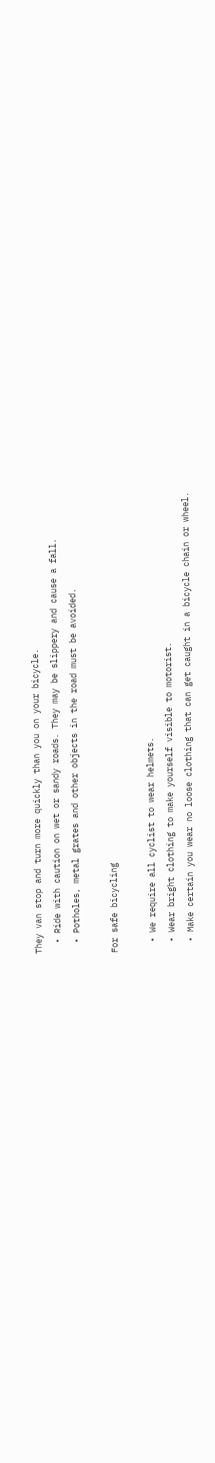They van stop and turn more quickly than you on your bicycle.
  • Ride with caution on wet or sandy roads. They may be slippery and cause a fall.
  • Potholes, metal grates and other objects in the road must be avoided.

For safe bicycling

  • We require all cyclist to wear helmets.
  • Wear bright clothing to make yourself visible to motorist.
  • Make certain you wear no loose clothing that can get caught in a bicycle chain or wheel.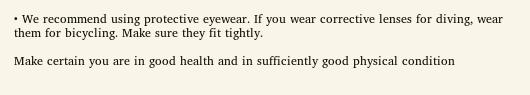• We recommend using protective eyewear. If you wear corrective lenses for diving, wear them for bicycling. Make sure they fit tightly.

Make certain you are in good health and in sufficiently good physical condition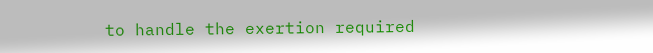to handle the exertion required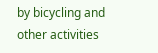by bicycling and other activities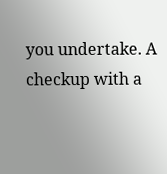you undertake. A checkup with a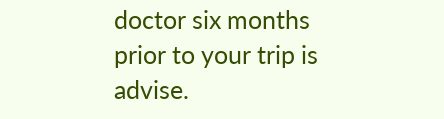doctor six months prior to your trip is advise.